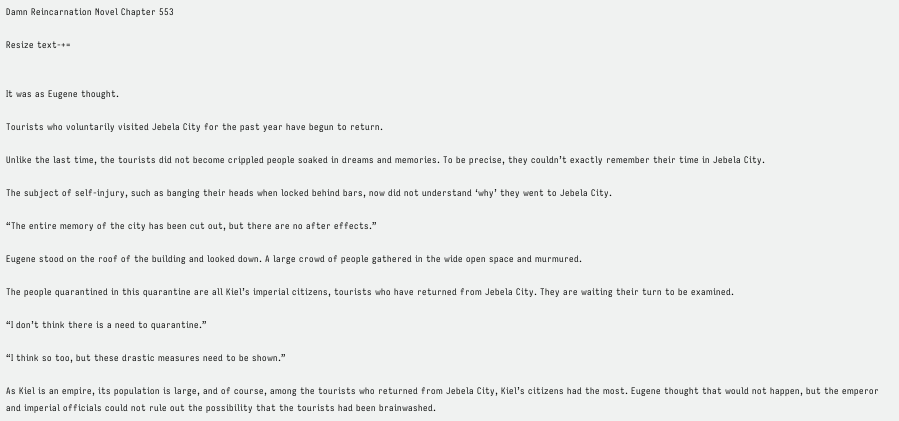Damn Reincarnation Novel Chapter 553

Resize text-+=


It was as Eugene thought.

Tourists who voluntarily visited Jebela City for the past year have begun to return.

Unlike the last time, the tourists did not become crippled people soaked in dreams and memories. To be precise, they couldn’t exactly remember their time in Jebela City.

The subject of self-injury, such as banging their heads when locked behind bars, now did not understand ‘why’ they went to Jebela City.

“The entire memory of the city has been cut out, but there are no after effects.”

Eugene stood on the roof of the building and looked down. A large crowd of people gathered in the wide open space and murmured.

The people quarantined in this quarantine are all Kiel’s imperial citizens, tourists who have returned from Jebela City. They are waiting their turn to be examined.

“I don’t think there is a need to quarantine.”

“I think so too, but these drastic measures need to be shown.”

As Kiel is an empire, its population is large, and of course, among the tourists who returned from Jebela City, Kiel’s citizens had the most. Eugene thought that would not happen, but the emperor and imperial officials could not rule out the possibility that the tourists had been brainwashed.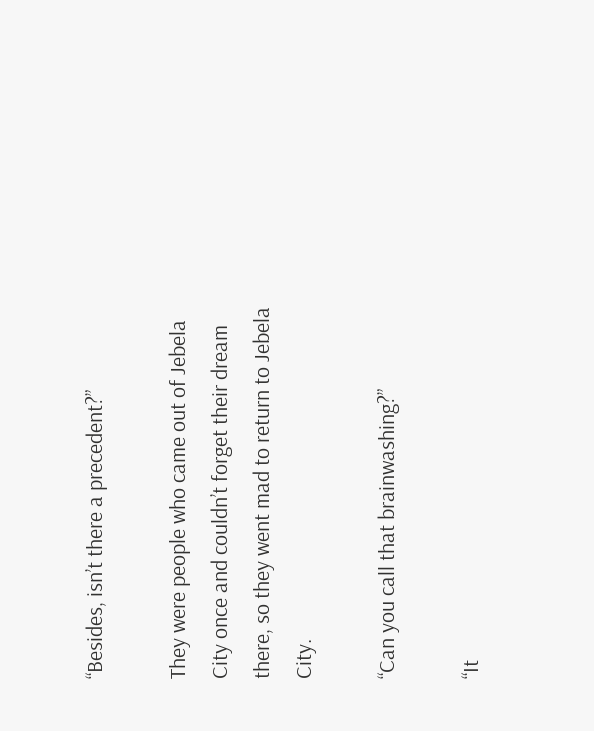“Besides, isn’t there a precedent?”

They were people who came out of Jebela City once and couldn’t forget their dream there, so they went mad to return to Jebela City.

“Can you call that brainwashing?”

“It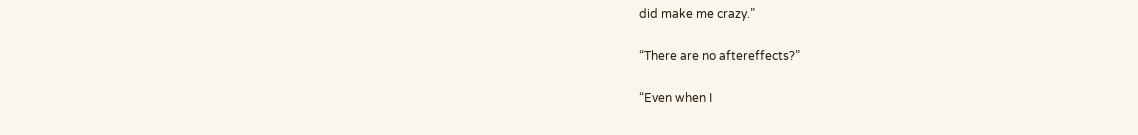did make me crazy.”

“There are no aftereffects?”

“Even when I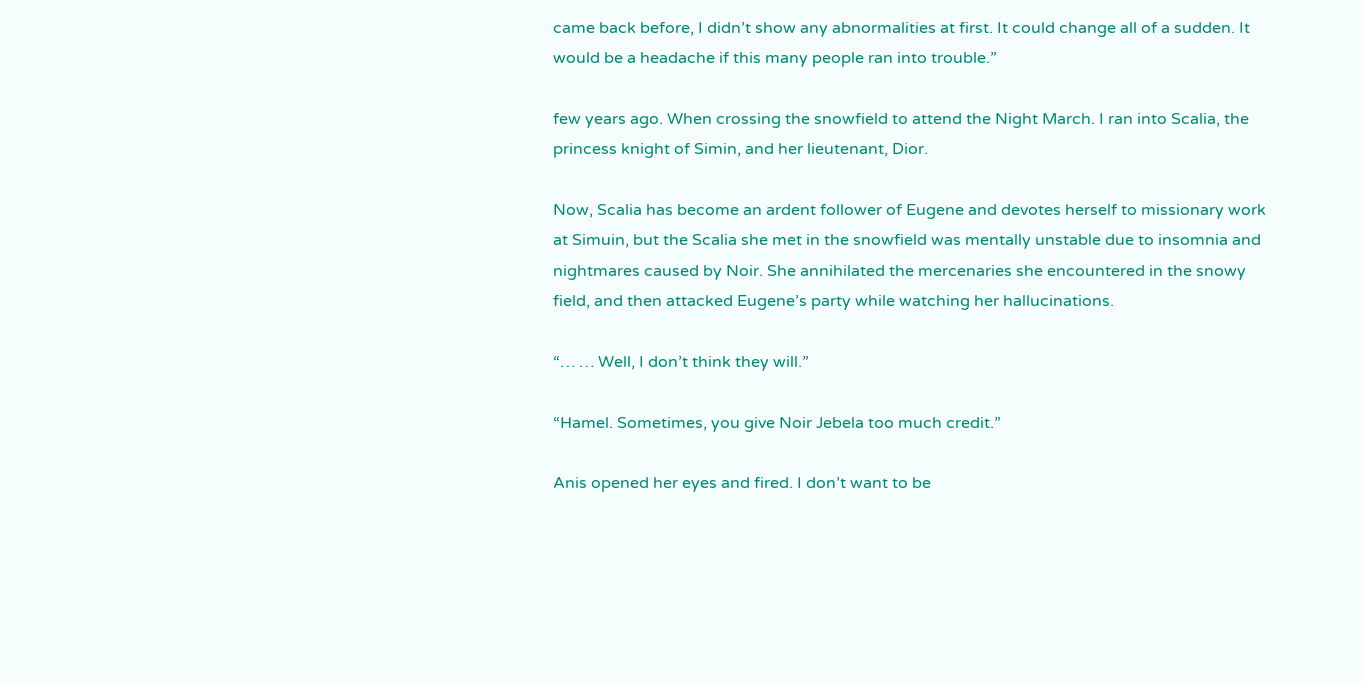came back before, I didn’t show any abnormalities at first. It could change all of a sudden. It would be a headache if this many people ran into trouble.”

few years ago. When crossing the snowfield to attend the Night March. I ran into Scalia, the princess knight of Simin, and her lieutenant, Dior.

Now, Scalia has become an ardent follower of Eugene and devotes herself to missionary work at Simuin, but the Scalia she met in the snowfield was mentally unstable due to insomnia and nightmares caused by Noir. She annihilated the mercenaries she encountered in the snowy field, and then attacked Eugene’s party while watching her hallucinations.

“… … Well, I don’t think they will.”

“Hamel. Sometimes, you give Noir Jebela too much credit.”

Anis opened her eyes and fired. I don’t want to be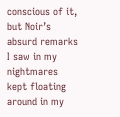conscious of it, but Noir’s absurd remarks I saw in my nightmares kept floating around in my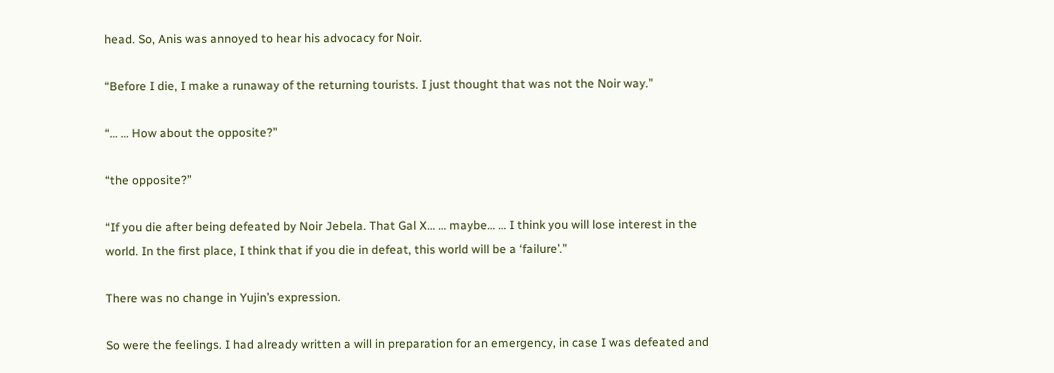head. So, Anis was annoyed to hear his advocacy for Noir.

“Before I die, I make a runaway of the returning tourists. I just thought that was not the Noir way.”

“… … How about the opposite?”

“the opposite?”

“If you die after being defeated by Noir Jebela. That Gal X… … maybe… … I think you will lose interest in the world. In the first place, I think that if you die in defeat, this world will be a ‘failure’.”

There was no change in Yujin’s expression.

So were the feelings. I had already written a will in preparation for an emergency, in case I was defeated and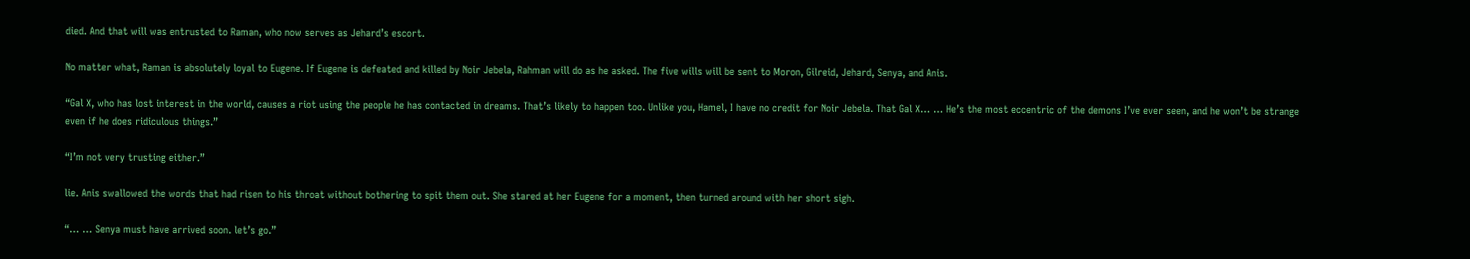died. And that will was entrusted to Raman, who now serves as Jehard’s escort.

No matter what, Raman is absolutely loyal to Eugene. If Eugene is defeated and killed by Noir Jebela, Rahman will do as he asked. The five wills will be sent to Moron, Gilreid, Jehard, Senya, and Anis.

“Gal X, who has lost interest in the world, causes a riot using the people he has contacted in dreams. That’s likely to happen too. Unlike you, Hamel, I have no credit for Noir Jebela. That Gal X… … He’s the most eccentric of the demons I’ve ever seen, and he won’t be strange even if he does ridiculous things.”

“I’m not very trusting either.”

lie. Anis swallowed the words that had risen to his throat without bothering to spit them out. She stared at her Eugene for a moment, then turned around with her short sigh.

“… … Senya must have arrived soon. let’s go.”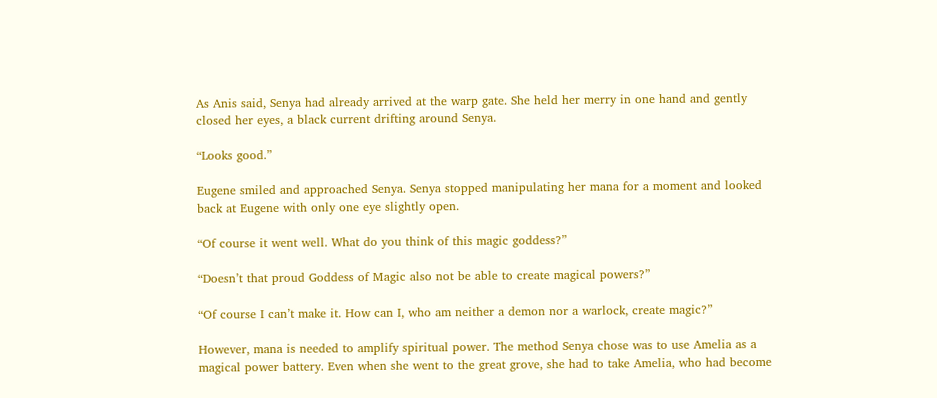As Anis said, Senya had already arrived at the warp gate. She held her merry in one hand and gently closed her eyes, a black current drifting around Senya.

“Looks good.”

Eugene smiled and approached Senya. Senya stopped manipulating her mana for a moment and looked back at Eugene with only one eye slightly open.

“Of course it went well. What do you think of this magic goddess?”

“Doesn’t that proud Goddess of Magic also not be able to create magical powers?”

“Of course I can’t make it. How can I, who am neither a demon nor a warlock, create magic?”

However, mana is needed to amplify spiritual power. The method Senya chose was to use Amelia as a magical power battery. Even when she went to the great grove, she had to take Amelia, who had become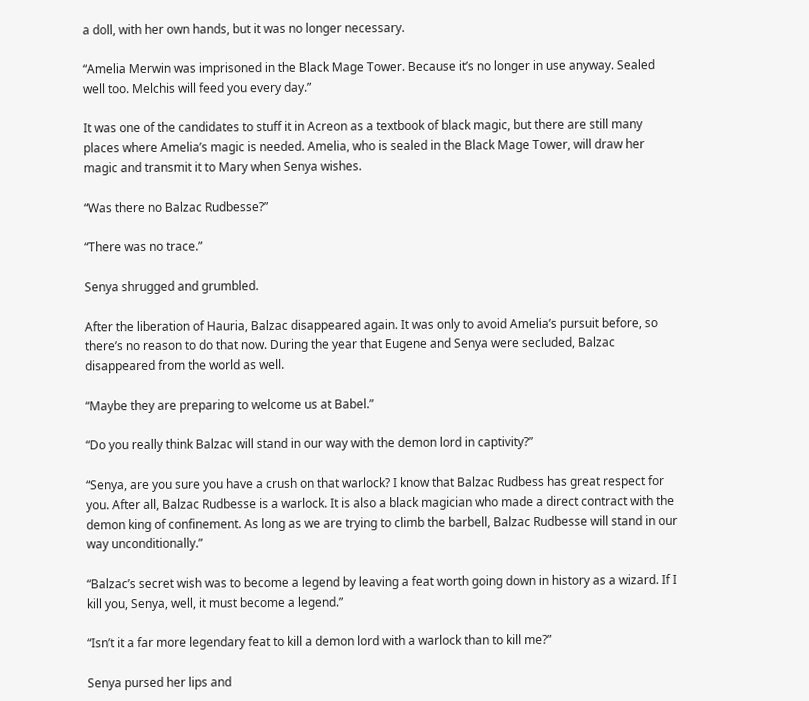a doll, with her own hands, but it was no longer necessary.

“Amelia Merwin was imprisoned in the Black Mage Tower. Because it’s no longer in use anyway. Sealed well too. Melchis will feed you every day.”

It was one of the candidates to stuff it in Acreon as a textbook of black magic, but there are still many places where Amelia’s magic is needed. Amelia, who is sealed in the Black Mage Tower, will draw her magic and transmit it to Mary when Senya wishes.

“Was there no Balzac Rudbesse?”

“There was no trace.”

Senya shrugged and grumbled.

After the liberation of Hauria, Balzac disappeared again. It was only to avoid Amelia’s pursuit before, so there’s no reason to do that now. During the year that Eugene and Senya were secluded, Balzac disappeared from the world as well.

“Maybe they are preparing to welcome us at Babel.”

“Do you really think Balzac will stand in our way with the demon lord in captivity?”

“Senya, are you sure you have a crush on that warlock? I know that Balzac Rudbess has great respect for you. After all, Balzac Rudbesse is a warlock. It is also a black magician who made a direct contract with the demon king of confinement. As long as we are trying to climb the barbell, Balzac Rudbesse will stand in our way unconditionally.”

“Balzac’s secret wish was to become a legend by leaving a feat worth going down in history as a wizard. If I kill you, Senya, well, it must become a legend.”

“Isn’t it a far more legendary feat to kill a demon lord with a warlock than to kill me?”

Senya pursed her lips and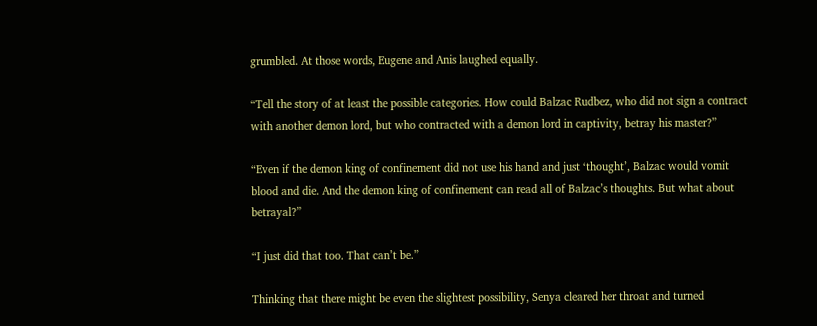grumbled. At those words, Eugene and Anis laughed equally.

“Tell the story of at least the possible categories. How could Balzac Rudbez, who did not sign a contract with another demon lord, but who contracted with a demon lord in captivity, betray his master?”

“Even if the demon king of confinement did not use his hand and just ‘thought’, Balzac would vomit blood and die. And the demon king of confinement can read all of Balzac’s thoughts. But what about betrayal?”

“I just did that too. That can’t be.”

Thinking that there might be even the slightest possibility, Senya cleared her throat and turned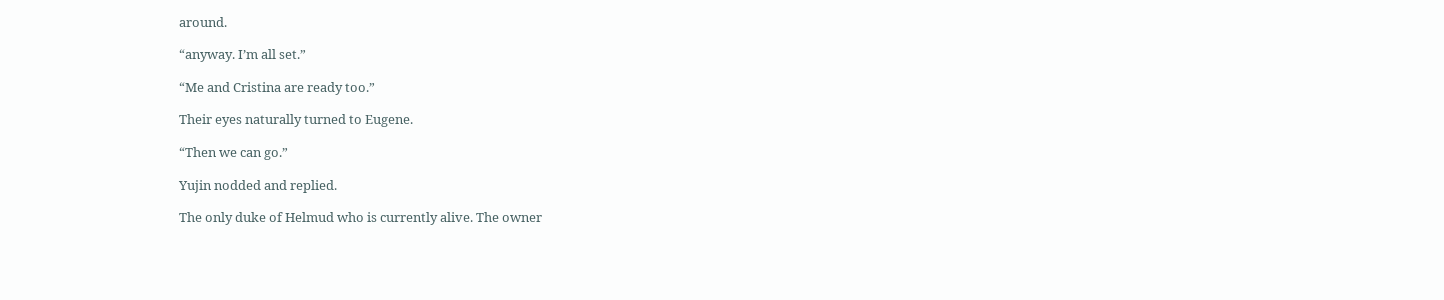around.

“anyway. I’m all set.”

“Me and Cristina are ready too.”

Their eyes naturally turned to Eugene.

“Then we can go.”

Yujin nodded and replied.

The only duke of Helmud who is currently alive. The owner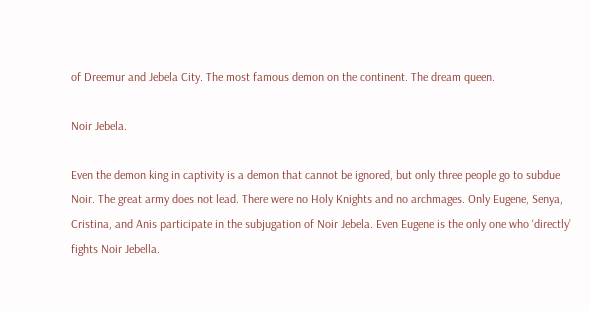of Dreemur and Jebela City. The most famous demon on the continent. The dream queen.

Noir Jebela.

Even the demon king in captivity is a demon that cannot be ignored, but only three people go to subdue Noir. The great army does not lead. There were no Holy Knights and no archmages. Only Eugene, Senya, Cristina, and Anis participate in the subjugation of Noir Jebela. Even Eugene is the only one who ‘directly’ fights Noir Jebella.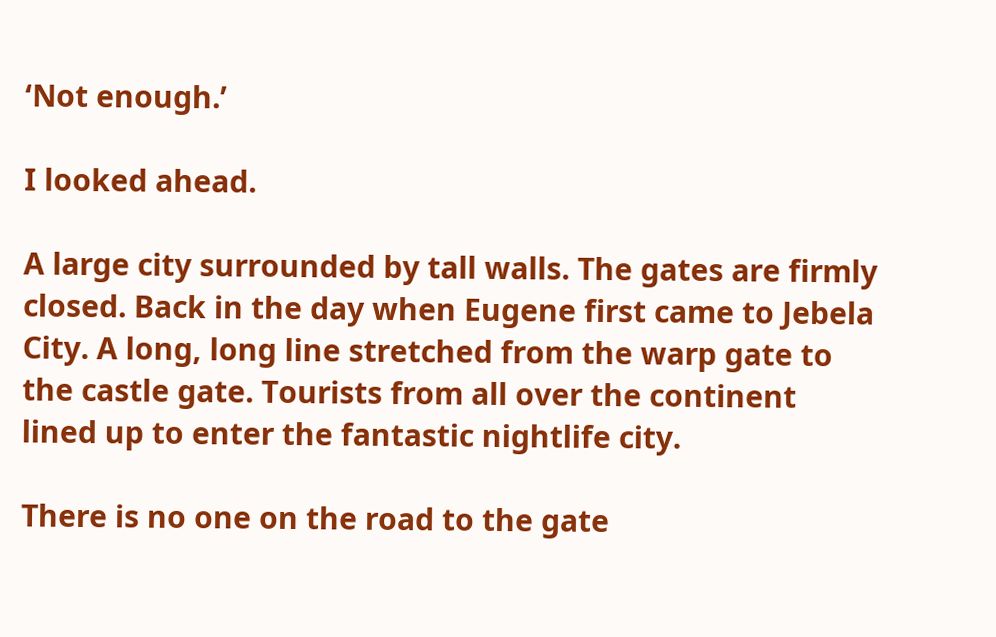‘Not enough.’

I looked ahead.

A large city surrounded by tall walls. The gates are firmly closed. Back in the day when Eugene first came to Jebela City. A long, long line stretched from the warp gate to the castle gate. Tourists from all over the continent lined up to enter the fantastic nightlife city.

There is no one on the road to the gate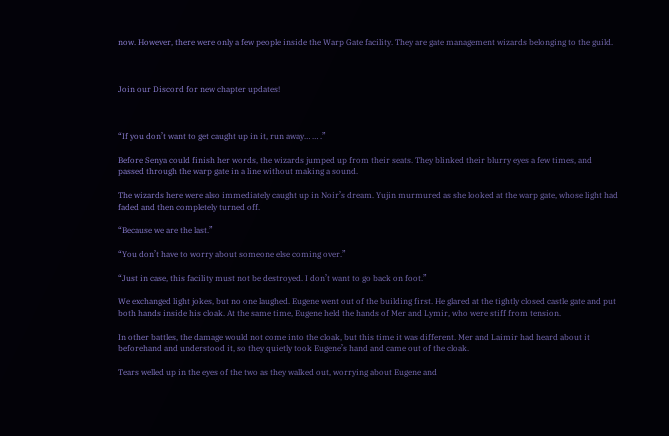now. However, there were only a few people inside the Warp Gate facility. They are gate management wizards belonging to the guild.



Join our Discord for new chapter updates!



“If you don’t want to get caught up in it, run away… … .”

Before Senya could finish her words, the wizards jumped up from their seats. They blinked their blurry eyes a few times, and passed through the warp gate in a line without making a sound.

The wizards here were also immediately caught up in Noir’s dream. Yujin murmured as she looked at the warp gate, whose light had faded and then completely turned off.

“Because we are the last.”

“You don’t have to worry about someone else coming over.”

“Just in case, this facility must not be destroyed. I don’t want to go back on foot.”

We exchanged light jokes, but no one laughed. Eugene went out of the building first. He glared at the tightly closed castle gate and put both hands inside his cloak. At the same time, Eugene held the hands of Mer and Lymir, who were stiff from tension.

In other battles, the damage would not come into the cloak, but this time it was different. Mer and Laimir had heard about it beforehand and understood it, so they quietly took Eugene’s hand and came out of the cloak.

Tears welled up in the eyes of the two as they walked out, worrying about Eugene and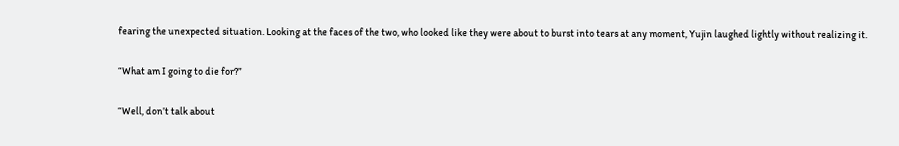fearing the unexpected situation. Looking at the faces of the two, who looked like they were about to burst into tears at any moment, Yujin laughed lightly without realizing it.

“What am I going to die for?”

“Well, don’t talk about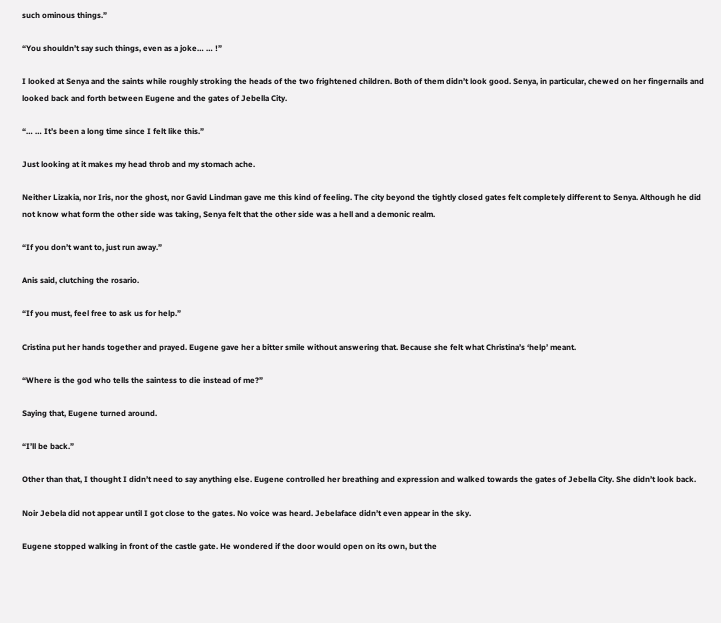such ominous things.”

“You shouldn’t say such things, even as a joke… … !”

I looked at Senya and the saints while roughly stroking the heads of the two frightened children. Both of them didn’t look good. Senya, in particular, chewed on her fingernails and looked back and forth between Eugene and the gates of Jebella City.

“… … It’s been a long time since I felt like this.”

Just looking at it makes my head throb and my stomach ache.

Neither Lizakia, nor Iris, nor the ghost, nor Gavid Lindman gave me this kind of feeling. The city beyond the tightly closed gates felt completely different to Senya. Although he did not know what form the other side was taking, Senya felt that the other side was a hell and a demonic realm.

“If you don’t want to, just run away.”

Anis said, clutching the rosario.

“If you must, feel free to ask us for help.”

Cristina put her hands together and prayed. Eugene gave her a bitter smile without answering that. Because she felt what Christina’s ‘help’ meant.

“Where is the god who tells the saintess to die instead of me?”

Saying that, Eugene turned around.

“I’ll be back.”

Other than that, I thought I didn’t need to say anything else. Eugene controlled her breathing and expression and walked towards the gates of Jebella City. She didn’t look back.

Noir Jebela did not appear until I got close to the gates. No voice was heard. Jebelaface didn’t even appear in the sky.

Eugene stopped walking in front of the castle gate. He wondered if the door would open on its own, but the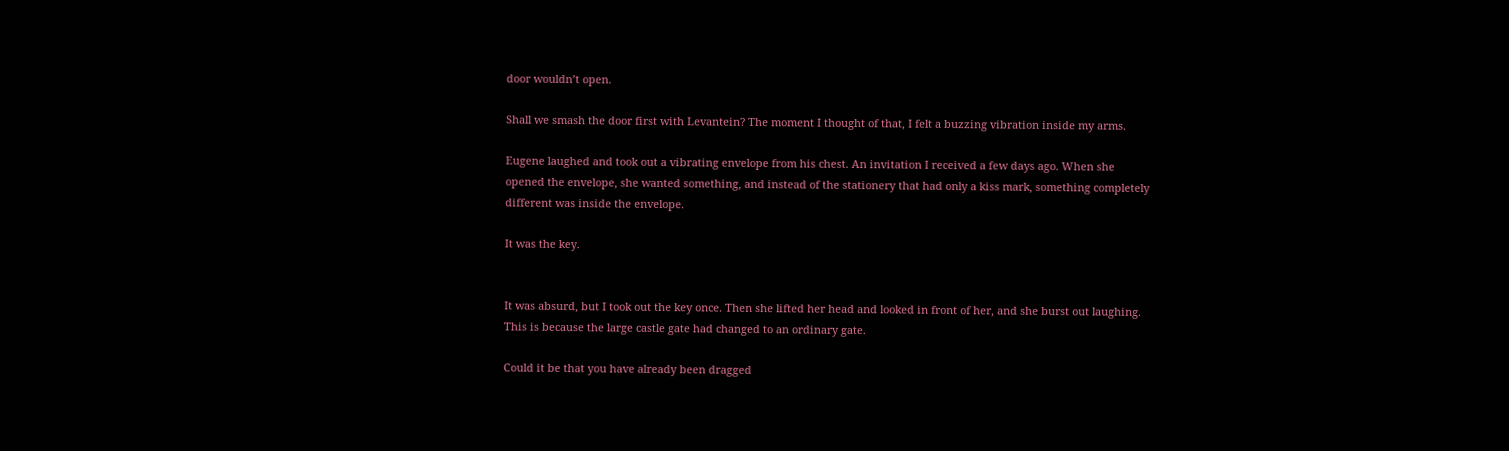door wouldn’t open.

Shall we smash the door first with Levantein? The moment I thought of that, I felt a buzzing vibration inside my arms.

Eugene laughed and took out a vibrating envelope from his chest. An invitation I received a few days ago. When she opened the envelope, she wanted something, and instead of the stationery that had only a kiss mark, something completely different was inside the envelope.

It was the key.


It was absurd, but I took out the key once. Then she lifted her head and looked in front of her, and she burst out laughing. This is because the large castle gate had changed to an ordinary gate.

Could it be that you have already been dragged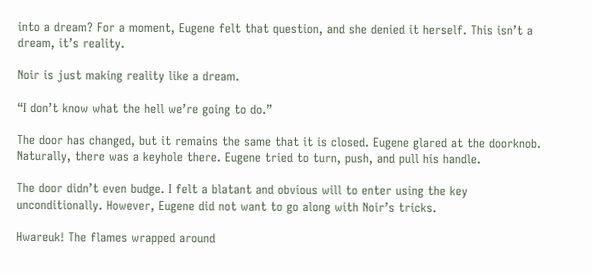into a dream? For a moment, Eugene felt that question, and she denied it herself. This isn’t a dream, it’s reality.

Noir is just making reality like a dream.

“I don’t know what the hell we’re going to do.”

The door has changed, but it remains the same that it is closed. Eugene glared at the doorknob. Naturally, there was a keyhole there. Eugene tried to turn, push, and pull his handle.

The door didn’t even budge. I felt a blatant and obvious will to enter using the key unconditionally. However, Eugene did not want to go along with Noir’s tricks.

Hwareuk! The flames wrapped around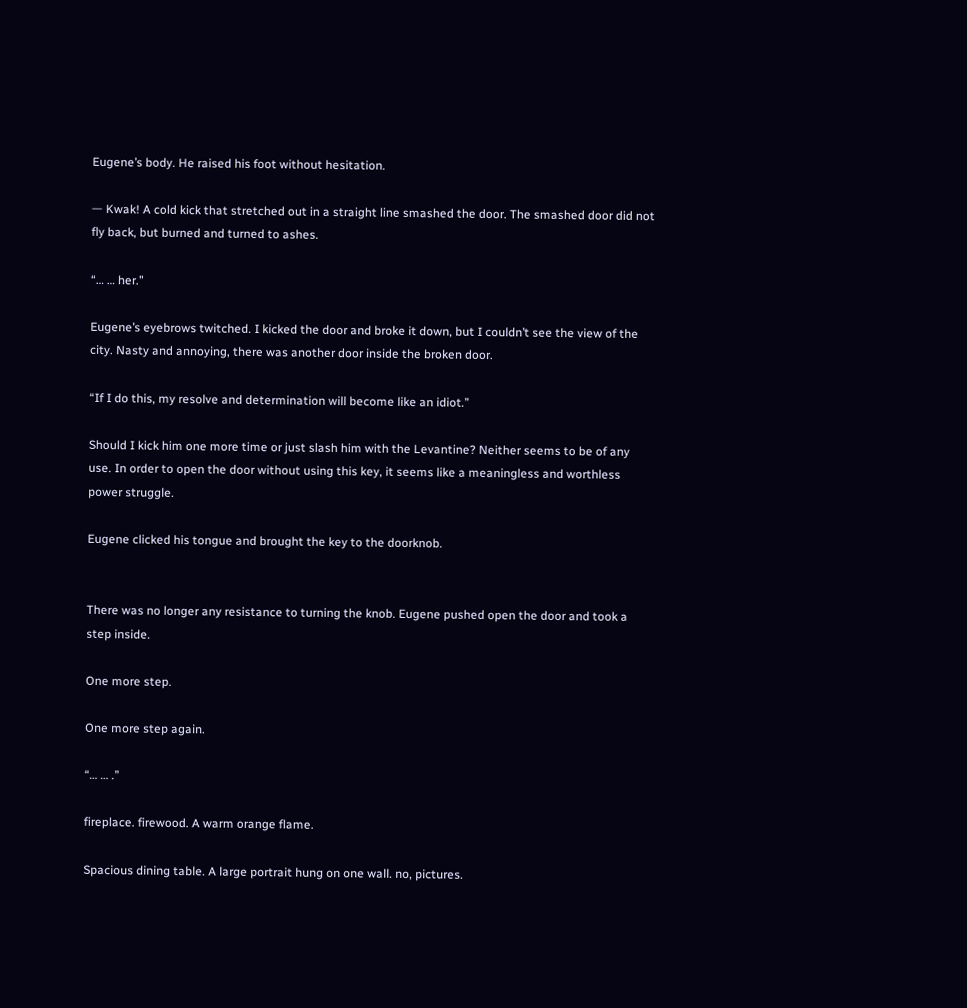Eugene’s body. He raised his foot without hesitation.

ㅡ Kwak! A cold kick that stretched out in a straight line smashed the door. The smashed door did not fly back, but burned and turned to ashes.

“… … her.”

Eugene’s eyebrows twitched. I kicked the door and broke it down, but I couldn’t see the view of the city. Nasty and annoying, there was another door inside the broken door.

“If I do this, my resolve and determination will become like an idiot.”

Should I kick him one more time or just slash him with the Levantine? Neither seems to be of any use. In order to open the door without using this key, it seems like a meaningless and worthless power struggle.

Eugene clicked his tongue and brought the key to the doorknob.


There was no longer any resistance to turning the knob. Eugene pushed open the door and took a step inside.

One more step.

One more step again.

“… … .”

fireplace. firewood. A warm orange flame.

Spacious dining table. A large portrait hung on one wall. no, pictures.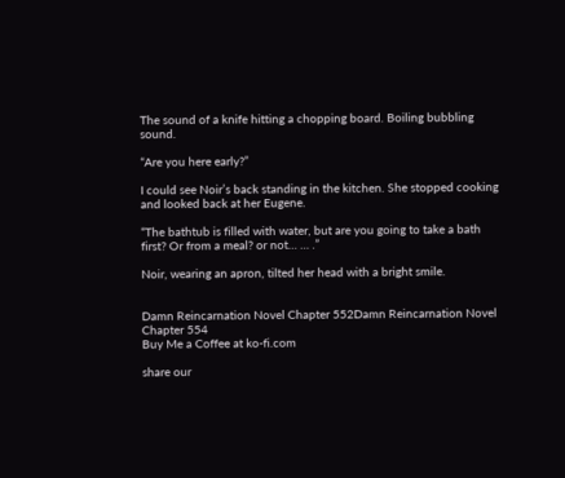The sound of a knife hitting a chopping board. Boiling bubbling sound.

“Are you here early?”

I could see Noir’s back standing in the kitchen. She stopped cooking and looked back at her Eugene.

“The bathtub is filled with water, but are you going to take a bath first? Or from a meal? or not… … .”

Noir, wearing an apron, tilted her head with a bright smile.


Damn Reincarnation Novel Chapter 552Damn Reincarnation Novel Chapter 554
Buy Me a Coffee at ko-fi.com

share our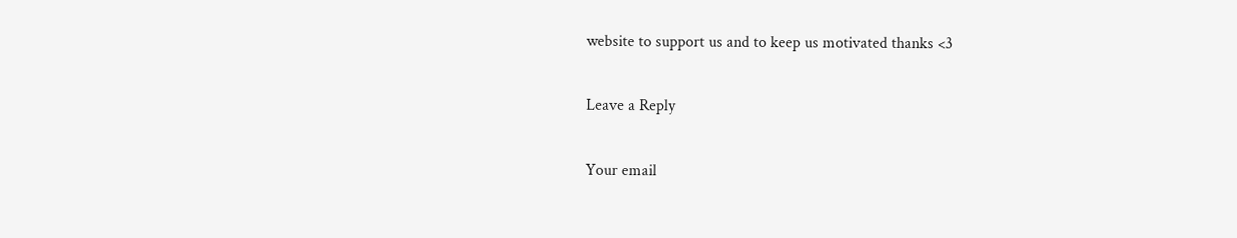website to support us and to keep us motivated thanks <3

Leave a Reply

Your email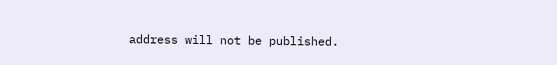address will not be published.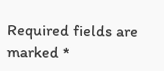Required fields are marked *